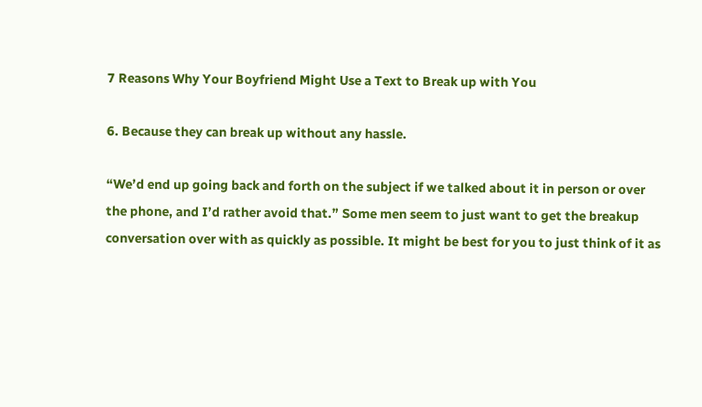7 Reasons Why Your Boyfriend Might Use a Text to Break up with You

6. Because they can break up without any hassle.

“We’d end up going back and forth on the subject if we talked about it in person or over the phone, and I’d rather avoid that.” Some men seem to just want to get the breakup conversation over with as quickly as possible. It might be best for you to just think of it as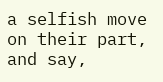a selfish move on their part, and say,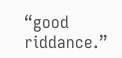“good riddance.”